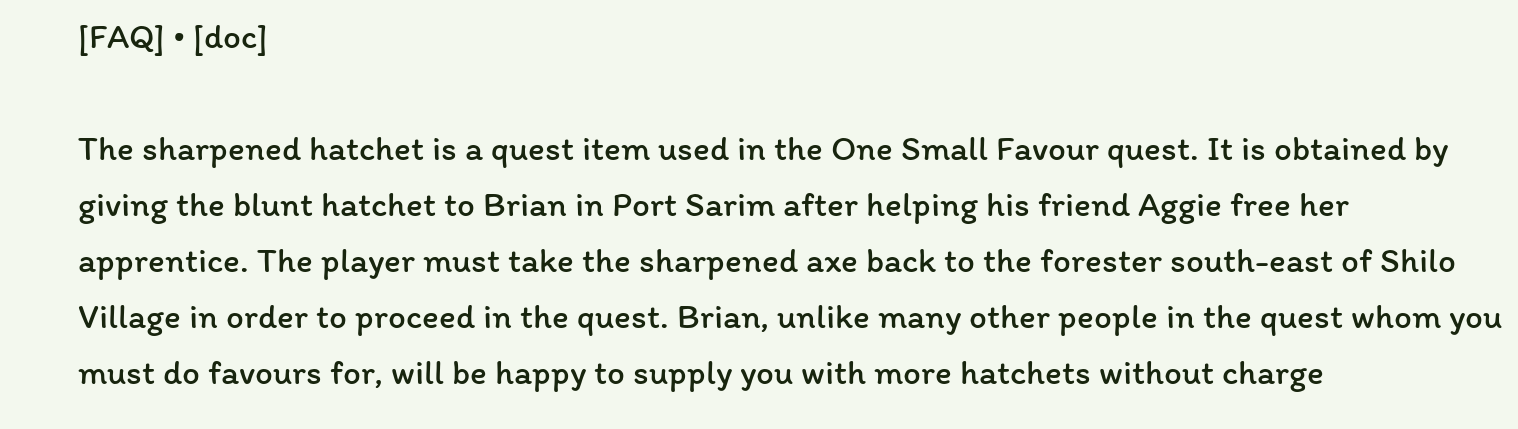[FAQ] • [doc]

The sharpened hatchet is a quest item used in the One Small Favour quest. It is obtained by giving the blunt hatchet to Brian in Port Sarim after helping his friend Aggie free her apprentice. The player must take the sharpened axe back to the forester south-east of Shilo Village in order to proceed in the quest. Brian, unlike many other people in the quest whom you must do favours for, will be happy to supply you with more hatchets without charge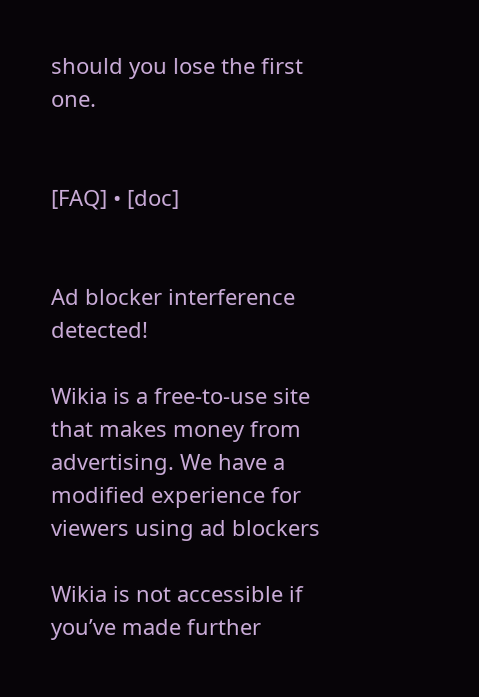should you lose the first one.


[FAQ] • [doc]


Ad blocker interference detected!

Wikia is a free-to-use site that makes money from advertising. We have a modified experience for viewers using ad blockers

Wikia is not accessible if you’ve made further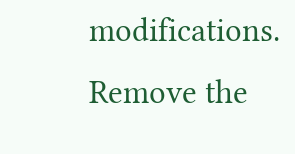modifications. Remove the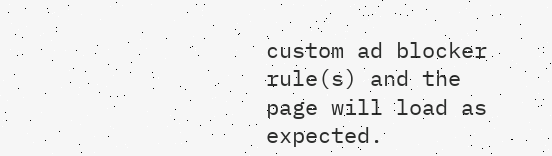custom ad blocker rule(s) and the page will load as expected.